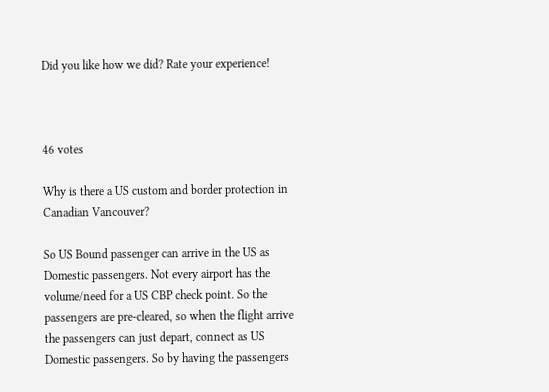Did you like how we did? Rate your experience!



46 votes

Why is there a US custom and border protection in Canadian Vancouver?

So US Bound passenger can arrive in the US as Domestic passengers. Not every airport has the volume/need for a US CBP check point. So the passengers are pre-cleared, so when the flight arrive the passengers can just depart, connect as US Domestic passengers. So by having the passengers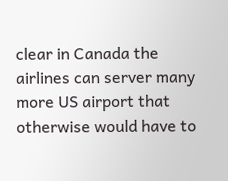clear in Canada the airlines can server many more US airport that otherwise would have to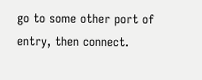go to some other port of entry, then connect.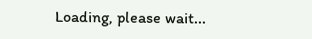Loading, please wait...